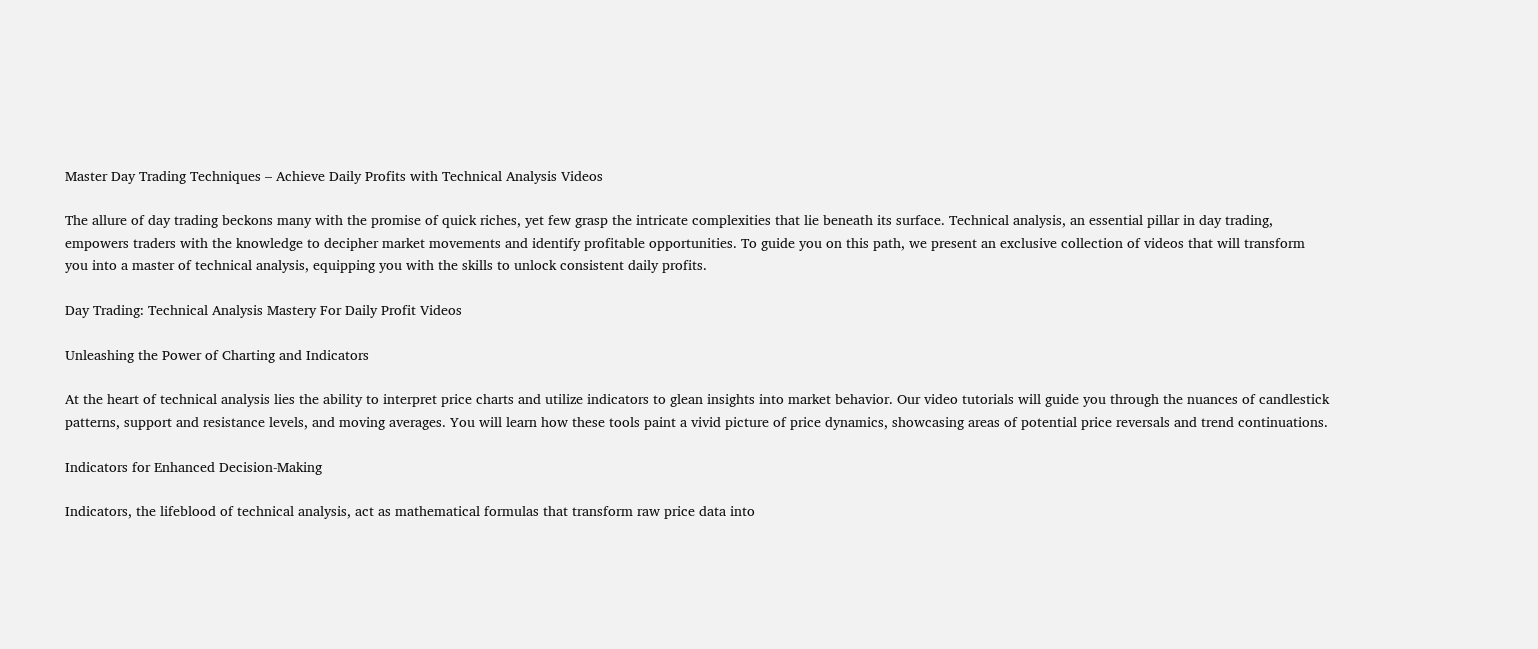Master Day Trading Techniques – Achieve Daily Profits with Technical Analysis Videos

The allure of day trading beckons many with the promise of quick riches, yet few grasp the intricate complexities that lie beneath its surface. Technical analysis, an essential pillar in day trading, empowers traders with the knowledge to decipher market movements and identify profitable opportunities. To guide you on this path, we present an exclusive collection of videos that will transform you into a master of technical analysis, equipping you with the skills to unlock consistent daily profits.

Day Trading: Technical Analysis Mastery For Daily Profit Videos

Unleashing the Power of Charting and Indicators

At the heart of technical analysis lies the ability to interpret price charts and utilize indicators to glean insights into market behavior. Our video tutorials will guide you through the nuances of candlestick patterns, support and resistance levels, and moving averages. You will learn how these tools paint a vivid picture of price dynamics, showcasing areas of potential price reversals and trend continuations.

Indicators for Enhanced Decision-Making

Indicators, the lifeblood of technical analysis, act as mathematical formulas that transform raw price data into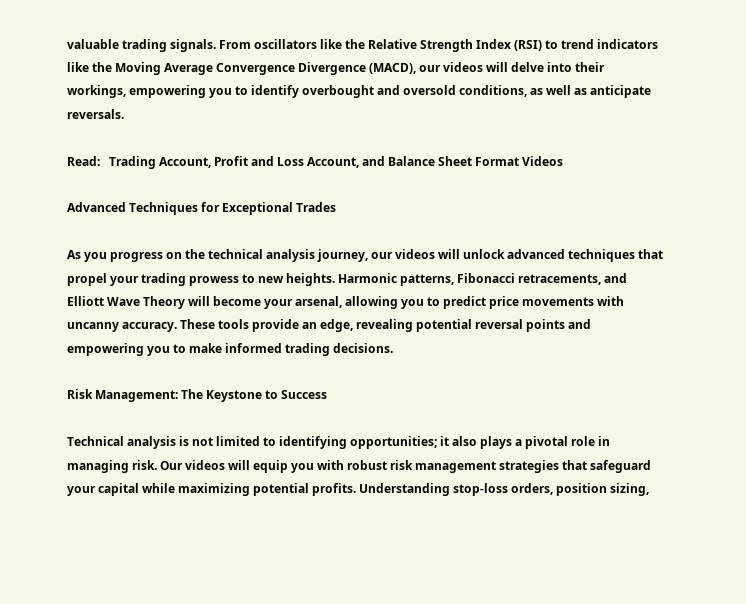valuable trading signals. From oscillators like the Relative Strength Index (RSI) to trend indicators like the Moving Average Convergence Divergence (MACD), our videos will delve into their workings, empowering you to identify overbought and oversold conditions, as well as anticipate reversals.

Read:   Trading Account, Profit and Loss Account, and Balance Sheet Format Videos

Advanced Techniques for Exceptional Trades

As you progress on the technical analysis journey, our videos will unlock advanced techniques that propel your trading prowess to new heights. Harmonic patterns, Fibonacci retracements, and Elliott Wave Theory will become your arsenal, allowing you to predict price movements with uncanny accuracy. These tools provide an edge, revealing potential reversal points and empowering you to make informed trading decisions.

Risk Management: The Keystone to Success

Technical analysis is not limited to identifying opportunities; it also plays a pivotal role in managing risk. Our videos will equip you with robust risk management strategies that safeguard your capital while maximizing potential profits. Understanding stop-loss orders, position sizing,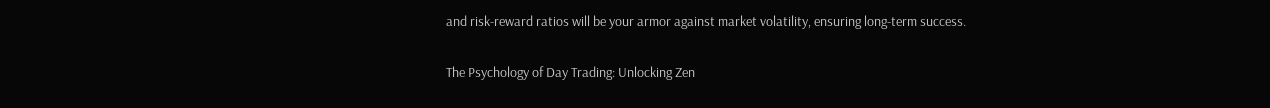and risk-reward ratios will be your armor against market volatility, ensuring long-term success.

The Psychology of Day Trading: Unlocking Zen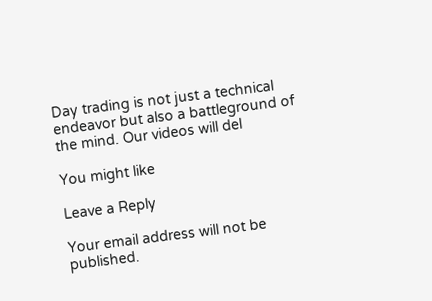Day trading is not just a technical endeavor but also a battleground of the mind. Our videos will del

You might like

Leave a Reply

Your email address will not be published.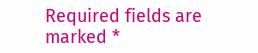Required fields are marked *